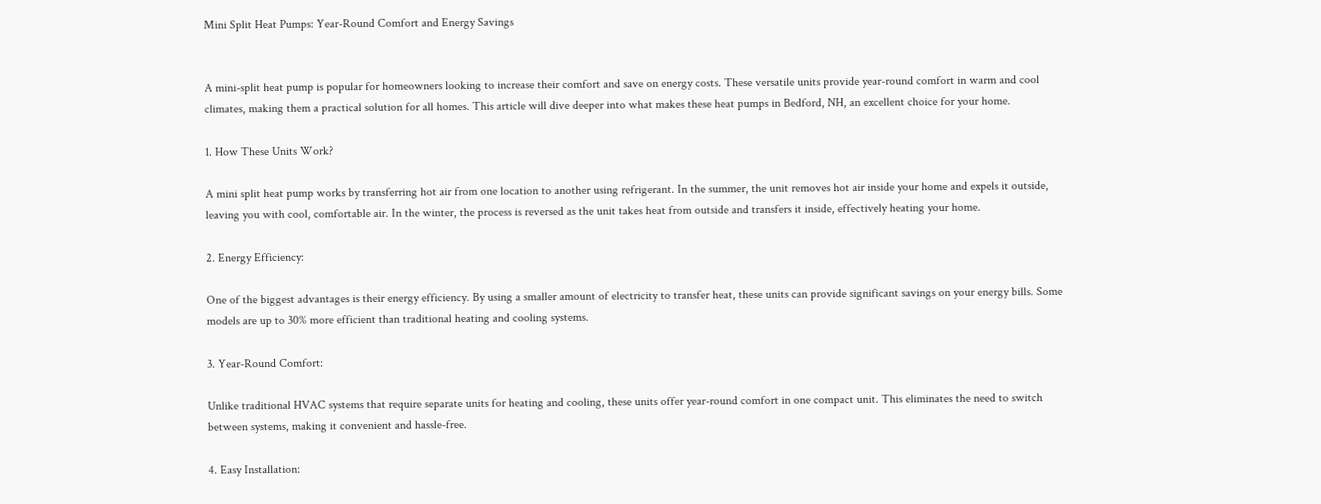Mini Split Heat Pumps: Year-Round Comfort and Energy Savings


A mini-split heat pump is popular for homeowners looking to increase their comfort and save on energy costs. These versatile units provide year-round comfort in warm and cool climates, making them a practical solution for all homes. This article will dive deeper into what makes these heat pumps in Bedford, NH, an excellent choice for your home.

1. How These Units Work?

A mini split heat pump works by transferring hot air from one location to another using refrigerant. In the summer, the unit removes hot air inside your home and expels it outside, leaving you with cool, comfortable air. In the winter, the process is reversed as the unit takes heat from outside and transfers it inside, effectively heating your home.

2. Energy Efficiency:

One of the biggest advantages is their energy efficiency. By using a smaller amount of electricity to transfer heat, these units can provide significant savings on your energy bills. Some models are up to 30% more efficient than traditional heating and cooling systems.

3. Year-Round Comfort:

Unlike traditional HVAC systems that require separate units for heating and cooling, these units offer year-round comfort in one compact unit. This eliminates the need to switch between systems, making it convenient and hassle-free.

4. Easy Installation: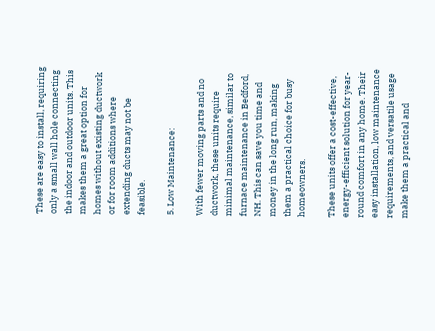These are easy to install, requiring only a small wall hole connecting the indoor and outdoor units. This makes them a great option for homes without existing ductwork or for room additions where extending ducts may not be feasible.

5. Low Maintenance:

With fewer moving parts and no ductwork, these units require minimal maintenance, similar to furnace maintenance in Bedford, NH. This can save you time and money in the long run, making them a practical choice for busy homeowners.

These units offer a cost-effective, energy-efficient solution for year-round comfort in any home. Their easy installation, low maintenance requirements, and versatile usage make them a practical and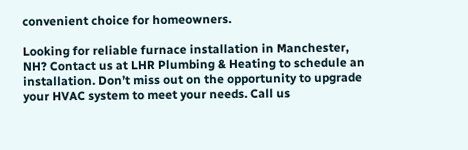convenient choice for homeowners.

Looking for reliable furnace installation in Manchester, NH? Contact us at LHR Plumbing & Heating to schedule an installation. Don’t miss out on the opportunity to upgrade your HVAC system to meet your needs. Call us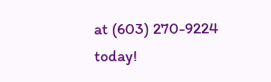at (603) 270-9224 today!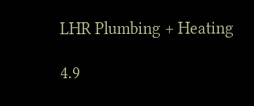LHR Plumbing + Heating

4.9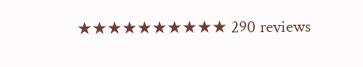★★★★★★★★★★ 290 reviews